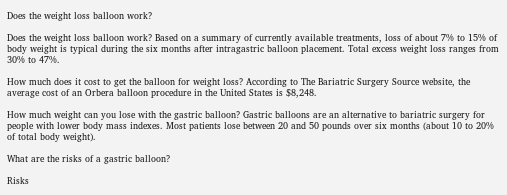Does the weight loss balloon work?

Does the weight loss balloon work? Based on a summary of currently available treatments, loss of about 7% to 15% of body weight is typical during the six months after intragastric balloon placement. Total excess weight loss ranges from 30% to 47%.

How much does it cost to get the balloon for weight loss? According to The Bariatric Surgery Source website, the average cost of an Orbera balloon procedure in the United States is $8,248.

How much weight can you lose with the gastric balloon? Gastric balloons are an alternative to bariatric surgery for people with lower body mass indexes. Most patients lose between 20 and 50 pounds over six months (about 10 to 20% of total body weight).

What are the risks of a gastric balloon?

Risks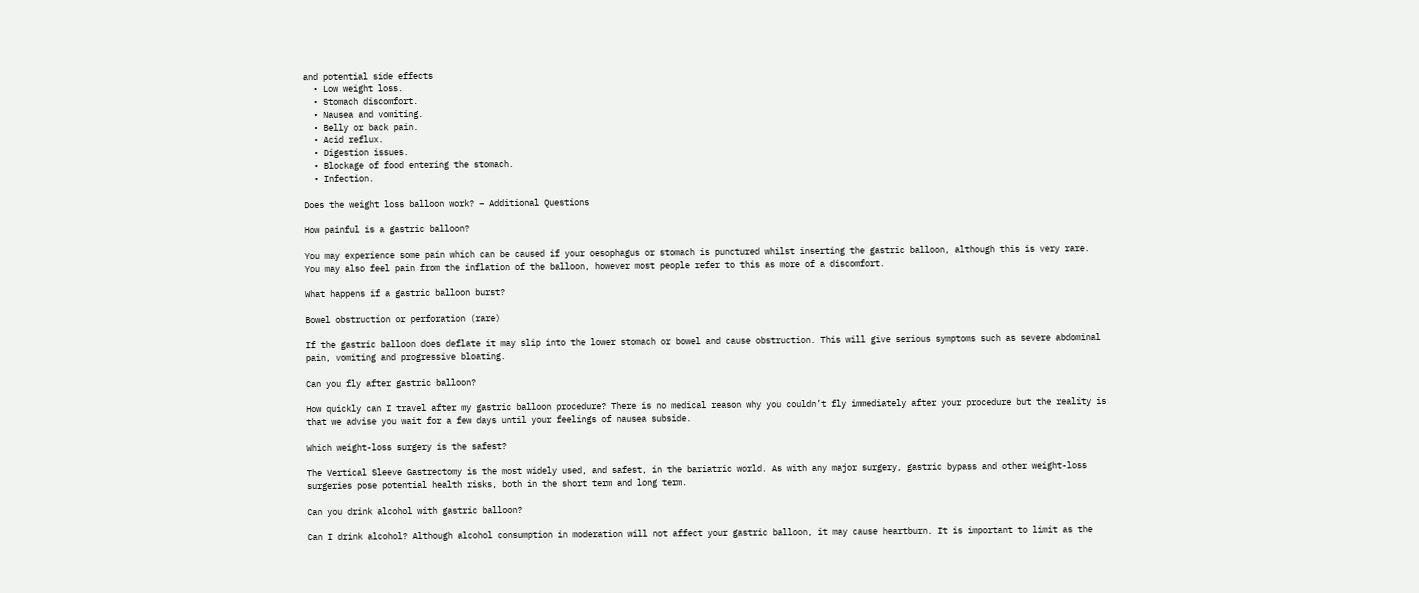and potential side effects
  • Low weight loss.
  • Stomach discomfort.
  • Nausea and vomiting.
  • Belly or back pain.
  • Acid reflux.
  • Digestion issues.
  • Blockage of food entering the stomach.
  • Infection.

Does the weight loss balloon work? – Additional Questions

How painful is a gastric balloon?

You may experience some pain which can be caused if your oesophagus or stomach is punctured whilst inserting the gastric balloon, although this is very rare. You may also feel pain from the inflation of the balloon, however most people refer to this as more of a discomfort.

What happens if a gastric balloon burst?

Bowel obstruction or perforation (rare)

If the gastric balloon does deflate it may slip into the lower stomach or bowel and cause obstruction. This will give serious symptoms such as severe abdominal pain, vomiting and progressive bloating.

Can you fly after gastric balloon?

How quickly can I travel after my gastric balloon procedure? There is no medical reason why you couldn’t fly immediately after your procedure but the reality is that we advise you wait for a few days until your feelings of nausea subside.

Which weight-loss surgery is the safest?

The Vertical Sleeve Gastrectomy is the most widely used, and safest, in the bariatric world. As with any major surgery, gastric bypass and other weight-loss surgeries pose potential health risks, both in the short term and long term.

Can you drink alcohol with gastric balloon?

Can I drink alcohol? Although alcohol consumption in moderation will not affect your gastric balloon, it may cause heartburn. It is important to limit as the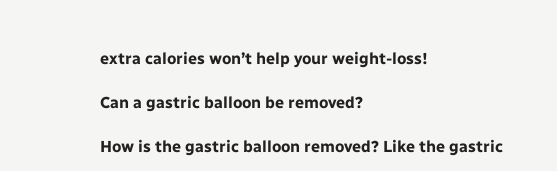extra calories won’t help your weight-loss!

Can a gastric balloon be removed?

How is the gastric balloon removed? Like the gastric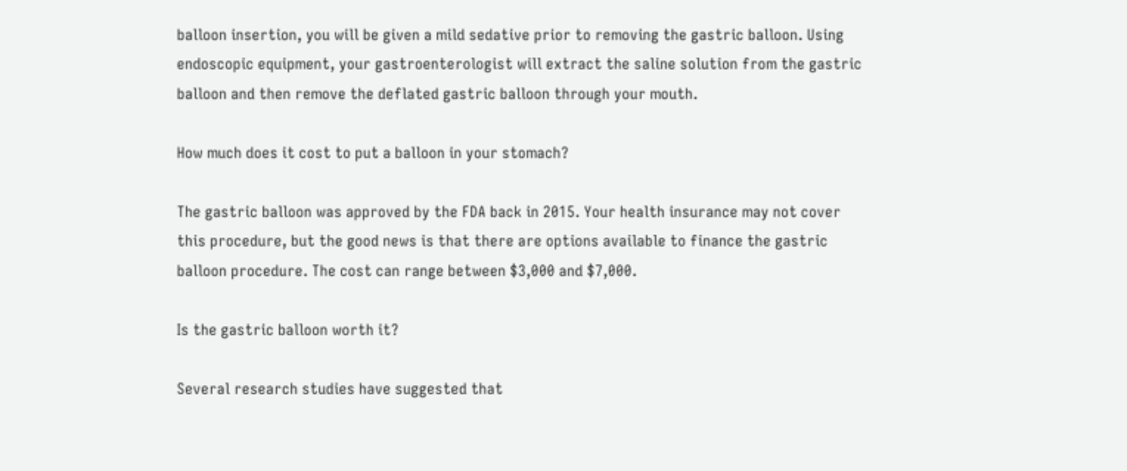balloon insertion, you will be given a mild sedative prior to removing the gastric balloon. Using endoscopic equipment, your gastroenterologist will extract the saline solution from the gastric balloon and then remove the deflated gastric balloon through your mouth.

How much does it cost to put a balloon in your stomach?

The gastric balloon was approved by the FDA back in 2015. Your health insurance may not cover this procedure, but the good news is that there are options available to finance the gastric balloon procedure. The cost can range between $3,000 and $7,000.

Is the gastric balloon worth it?

Several research studies have suggested that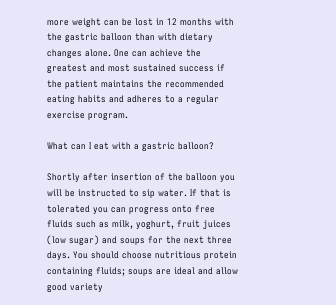more weight can be lost in 12 months with the gastric balloon than with dietary changes alone. One can achieve the greatest and most sustained success if the patient maintains the recommended eating habits and adheres to a regular exercise program.

What can I eat with a gastric balloon?

Shortly after insertion of the balloon you will be instructed to sip water. If that is tolerated you can progress onto free fluids such as milk, yoghurt, fruit juices (low sugar) and soups for the next three days. You should choose nutritious protein containing fluids; soups are ideal and allow good variety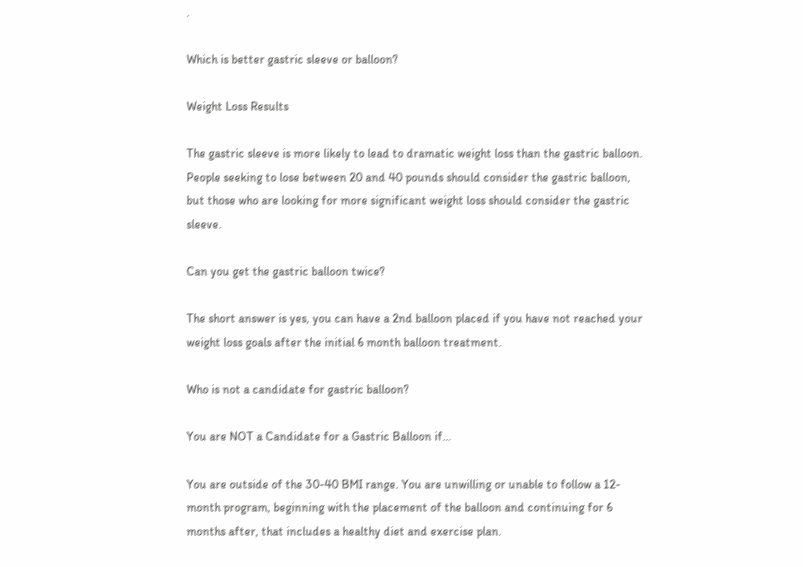.

Which is better gastric sleeve or balloon?

Weight Loss Results

The gastric sleeve is more likely to lead to dramatic weight loss than the gastric balloon. People seeking to lose between 20 and 40 pounds should consider the gastric balloon, but those who are looking for more significant weight loss should consider the gastric sleeve.

Can you get the gastric balloon twice?

The short answer is yes, you can have a 2nd balloon placed if you have not reached your weight loss goals after the initial 6 month balloon treatment.

Who is not a candidate for gastric balloon?

You are NOT a Candidate for a Gastric Balloon if…

You are outside of the 30-40 BMI range. You are unwilling or unable to follow a 12-month program, beginning with the placement of the balloon and continuing for 6 months after, that includes a healthy diet and exercise plan.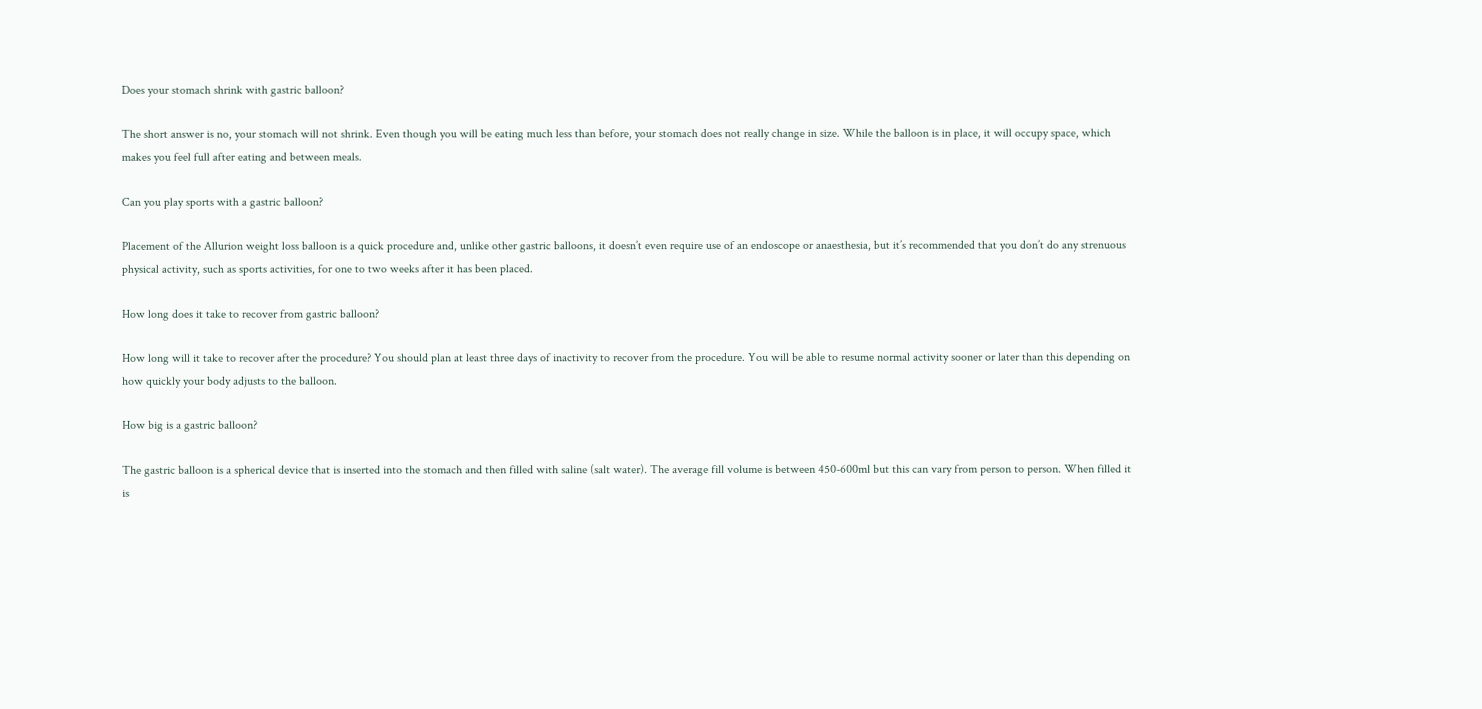Does your stomach shrink with gastric balloon?

The short answer is no, your stomach will not shrink. Even though you will be eating much less than before, your stomach does not really change in size. While the balloon is in place, it will occupy space, which makes you feel full after eating and between meals.

Can you play sports with a gastric balloon?

Placement of the Allurion weight loss balloon is a quick procedure and, unlike other gastric balloons, it doesn’t even require use of an endoscope or anaesthesia, but it’s recommended that you don’t do any strenuous physical activity, such as sports activities, for one to two weeks after it has been placed.

How long does it take to recover from gastric balloon?

How long will it take to recover after the procedure? You should plan at least three days of inactivity to recover from the procedure. You will be able to resume normal activity sooner or later than this depending on how quickly your body adjusts to the balloon.

How big is a gastric balloon?

The gastric balloon is a spherical device that is inserted into the stomach and then filled with saline (salt water). The average fill volume is between 450-600ml but this can vary from person to person. When filled it is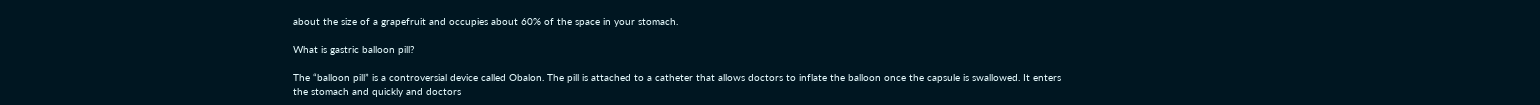about the size of a grapefruit and occupies about 60% of the space in your stomach.

What is gastric balloon pill?

The “balloon pill” is a controversial device called Obalon. The pill is attached to a catheter that allows doctors to inflate the balloon once the capsule is swallowed. It enters the stomach and quickly and doctors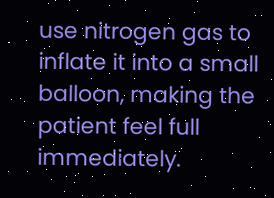use nitrogen gas to inflate it into a small balloon, making the patient feel full immediately.